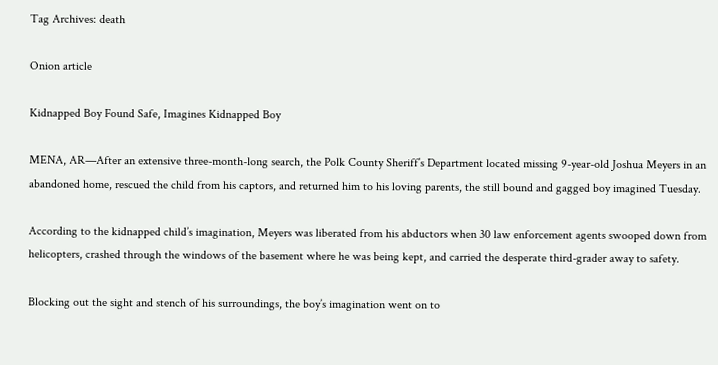Tag Archives: death

Onion article

Kidnapped Boy Found Safe, Imagines Kidnapped Boy

MENA, AR—After an extensive three-month-long search, the Polk County Sheriff’s Department located missing 9-year-old Joshua Meyers in an abandoned home, rescued the child from his captors, and returned him to his loving parents, the still bound and gagged boy imagined Tuesday.

According to the kidnapped child’s imagination, Meyers was liberated from his abductors when 30 law enforcement agents swooped down from helicopters, crashed through the windows of the basement where he was being kept, and carried the desperate third-grader away to safety.

Blocking out the sight and stench of his surroundings, the boy’s imagination went on to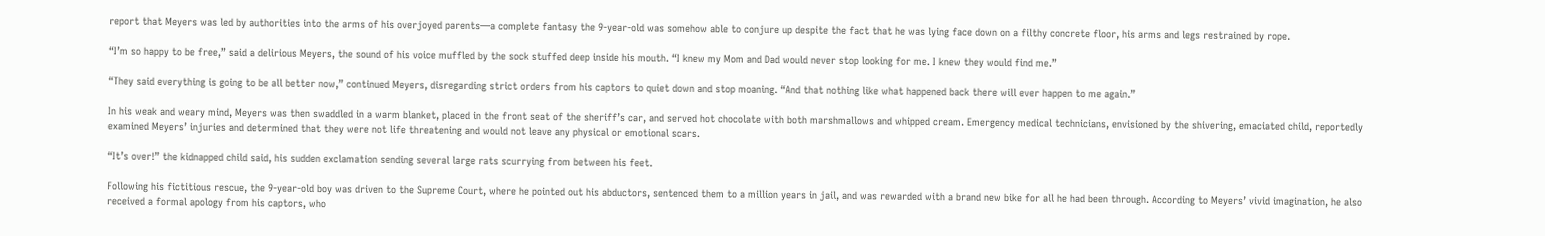report that Meyers was led by authorities into the arms of his overjoyed parents—a complete fantasy the 9-year-old was somehow able to conjure up despite the fact that he was lying face down on a filthy concrete floor, his arms and legs restrained by rope.

“I’m so happy to be free,” said a delirious Meyers, the sound of his voice muffled by the sock stuffed deep inside his mouth. “I knew my Mom and Dad would never stop looking for me. I knew they would find me.”

“They said everything is going to be all better now,” continued Meyers, disregarding strict orders from his captors to quiet down and stop moaning. “And that nothing like what happened back there will ever happen to me again.”

In his weak and weary mind, Meyers was then swaddled in a warm blanket, placed in the front seat of the sheriff’s car, and served hot chocolate with both marshmallows and whipped cream. Emergency medical technicians, envisioned by the shivering, emaciated child, reportedly examined Meyers’ injuries and determined that they were not life threatening and would not leave any physical or emotional scars.

“It’s over!” the kidnapped child said, his sudden exclamation sending several large rats scurrying from between his feet.

Following his fictitious rescue, the 9-year-old boy was driven to the Supreme Court, where he pointed out his abductors, sentenced them to a million years in jail, and was rewarded with a brand new bike for all he had been through. According to Meyers’ vivid imagination, he also received a formal apology from his captors, who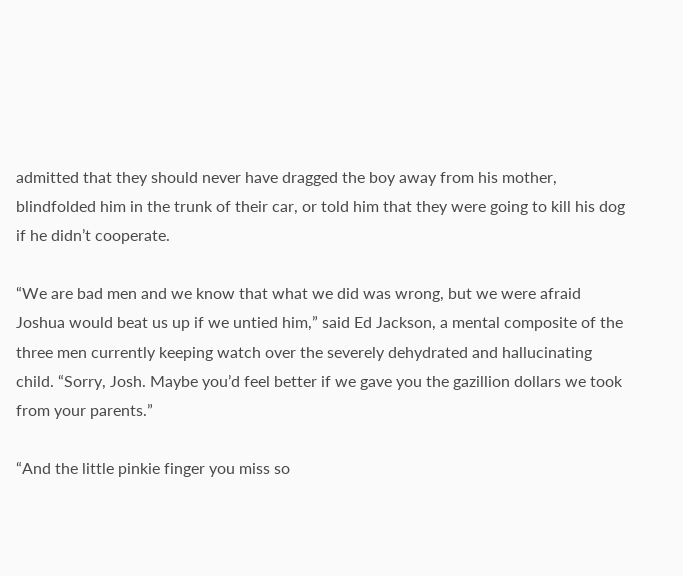admitted that they should never have dragged the boy away from his mother, blindfolded him in the trunk of their car, or told him that they were going to kill his dog if he didn’t cooperate.

“We are bad men and we know that what we did was wrong, but we were afraid Joshua would beat us up if we untied him,” said Ed Jackson, a mental composite of the three men currently keeping watch over the severely dehydrated and hallucinating child. “Sorry, Josh. Maybe you’d feel better if we gave you the gazillion dollars we took from your parents.”

“And the little pinkie finger you miss so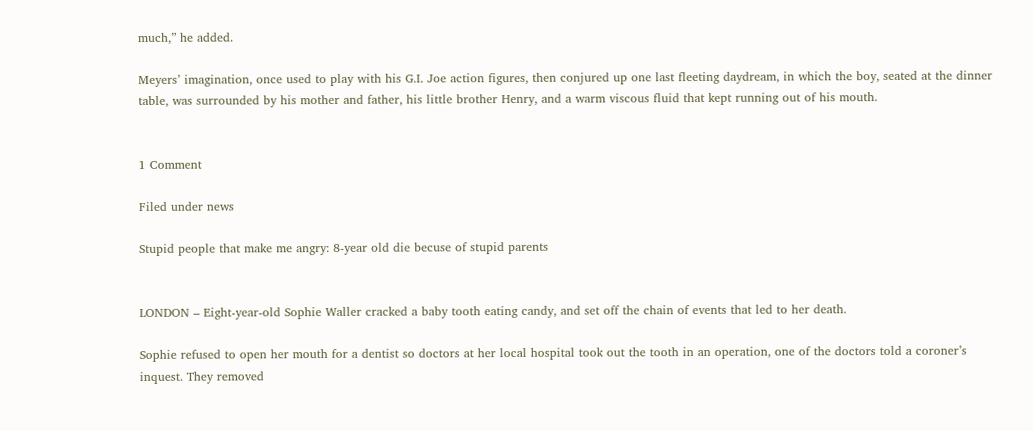much,” he added.

Meyers’ imagination, once used to play with his G.I. Joe action figures, then conjured up one last fleeting daydream, in which the boy, seated at the dinner table, was surrounded by his mother and father, his little brother Henry, and a warm viscous fluid that kept running out of his mouth.


1 Comment

Filed under news

Stupid people that make me angry: 8-year old die becuse of stupid parents


LONDON – Eight-year-old Sophie Waller cracked a baby tooth eating candy, and set off the chain of events that led to her death.

Sophie refused to open her mouth for a dentist so doctors at her local hospital took out the tooth in an operation, one of the doctors told a coroner’s inquest. They removed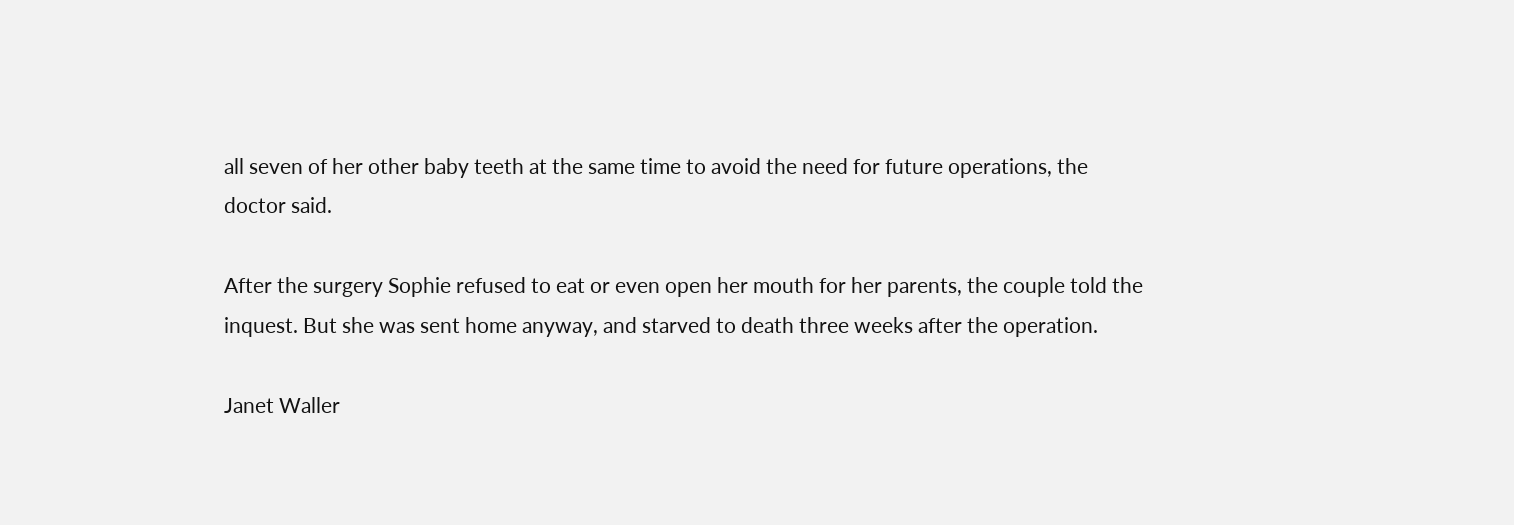all seven of her other baby teeth at the same time to avoid the need for future operations, the doctor said.

After the surgery Sophie refused to eat or even open her mouth for her parents, the couple told the inquest. But she was sent home anyway, and starved to death three weeks after the operation.

Janet Waller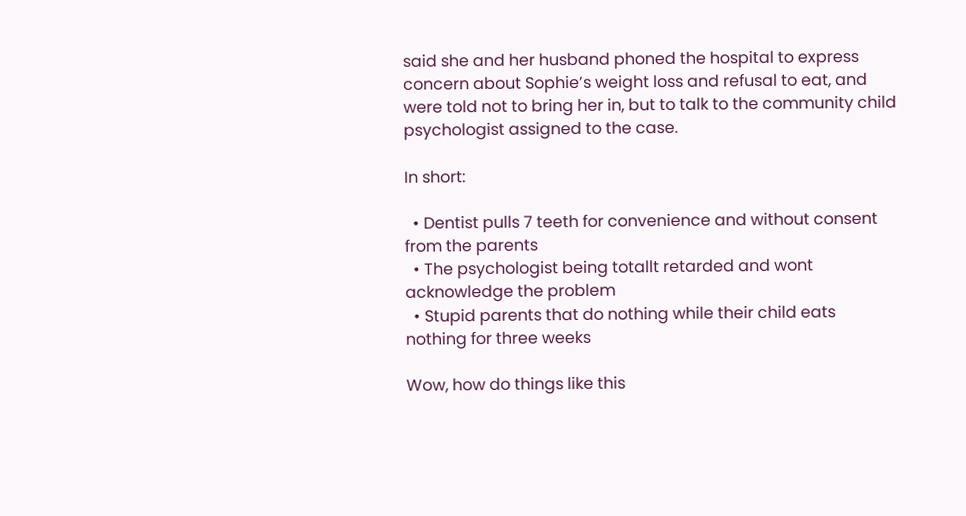said she and her husband phoned the hospital to express concern about Sophie’s weight loss and refusal to eat, and were told not to bring her in, but to talk to the community child psychologist assigned to the case.

In short:

  • Dentist pulls 7 teeth for convenience and without consent from the parents
  • The psychologist being totallt retarded and wont acknowledge the problem
  • Stupid parents that do nothing while their child eats nothing for three weeks

Wow, how do things like this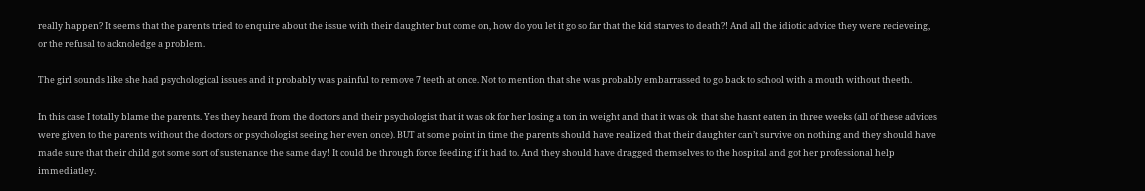really happen? It seems that the parents tried to enquire about the issue with their daughter but come on, how do you let it go so far that the kid starves to death?! And all the idiotic advice they were recieveing, or the refusal to acknoledge a problem.

The girl sounds like she had psychological issues and it probably was painful to remove 7 teeth at once. Not to mention that she was probably embarrassed to go back to school with a mouth without theeth.

In this case I totally blame the parents. Yes they heard from the doctors and their psychologist that it was ok for her losing a ton in weight and that it was ok  that she hasnt eaten in three weeks (all of these advices were given to the parents without the doctors or psychologist seeing her even once). BUT at some point in time the parents should have realized that their daughter can’t survive on nothing and they should have made sure that their child got some sort of sustenance the same day! It could be through force feeding if it had to. And they should have dragged themselves to the hospital and got her professional help immediatley.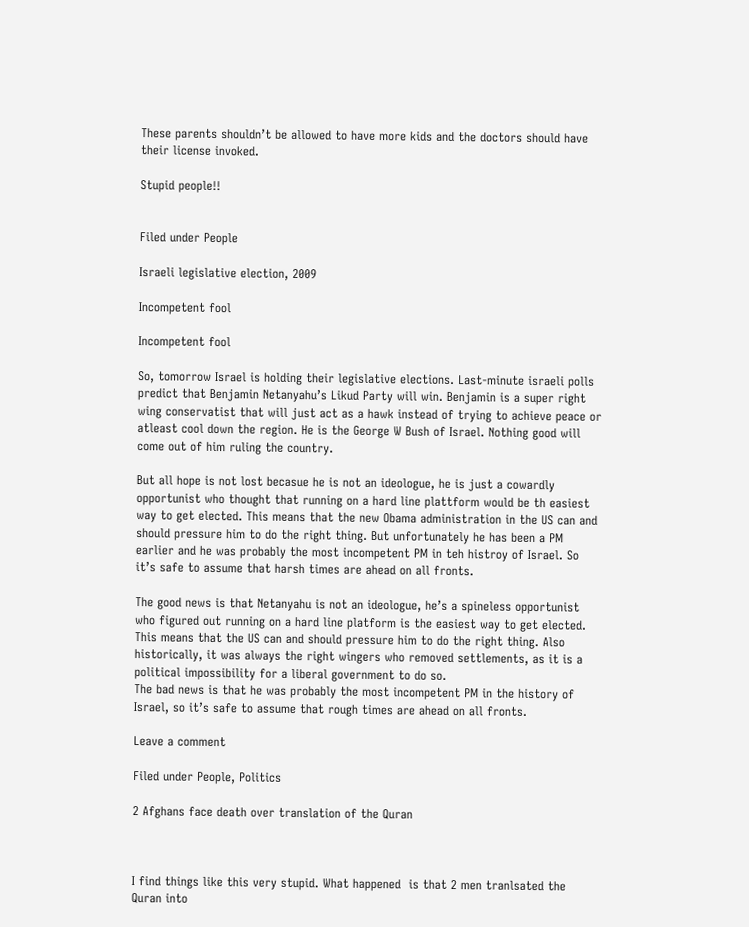These parents shouldn’t be allowed to have more kids and the doctors should have their license invoked.

Stupid people!!


Filed under People

Israeli legislative election, 2009

Incompetent fool

Incompetent fool

So, tomorrow Israel is holding their legislative elections. Last-minute israeli polls predict that Benjamin Netanyahu’s Likud Party will win. Benjamin is a super right wing conservatist that will just act as a hawk instead of trying to achieve peace or atleast cool down the region. He is the George W Bush of Israel. Nothing good will come out of him ruling the country.

But all hope is not lost becasue he is not an ideologue, he is just a cowardly opportunist who thought that running on a hard line plattform would be th easiest way to get elected. This means that the new Obama administration in the US can and should pressure him to do the right thing. But unfortunately he has been a PM earlier and he was probably the most incompetent PM in teh histroy of Israel. So it’s safe to assume that harsh times are ahead on all fronts.

The good news is that Netanyahu is not an ideologue, he’s a spineless opportunist who figured out running on a hard line platform is the easiest way to get elected. This means that the US can and should pressure him to do the right thing. Also historically, it was always the right wingers who removed settlements, as it is a political impossibility for a liberal government to do so.
The bad news is that he was probably the most incompetent PM in the history of Israel, so it’s safe to assume that rough times are ahead on all fronts.

Leave a comment

Filed under People, Politics

2 Afghans face death over translation of the Quran



I find things like this very stupid. What happened  is that 2 men tranlsated the Quran into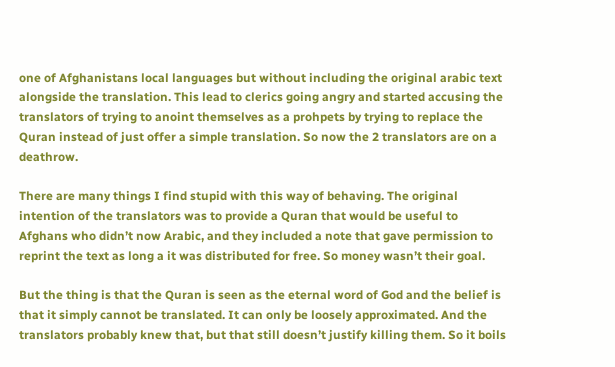one of Afghanistans local languages but without including the original arabic text alongside the translation. This lead to clerics going angry and started accusing the translators of trying to anoint themselves as a prohpets by trying to replace the Quran instead of just offer a simple translation. So now the 2 translators are on a deathrow.

There are many things I find stupid with this way of behaving. The original intention of the translators was to provide a Quran that would be useful to Afghans who didn’t now Arabic, and they included a note that gave permission to reprint the text as long a it was distributed for free. So money wasn’t their goal.

But the thing is that the Quran is seen as the eternal word of God and the belief is that it simply cannot be translated. It can only be loosely approximated. And the translators probably knew that, but that still doesn’t justify killing them. So it boils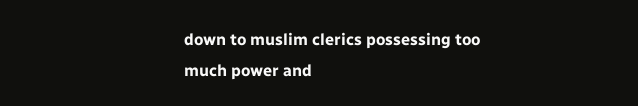down to muslim clerics possessing too much power and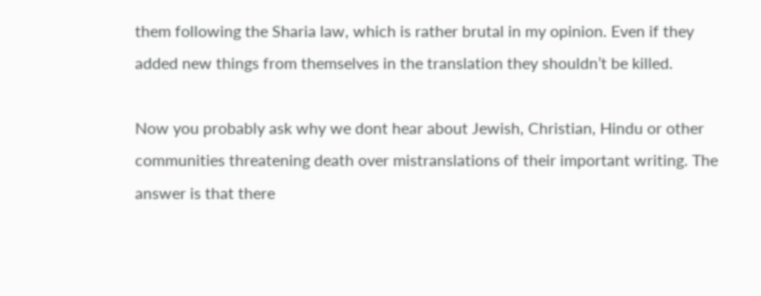them following the Sharia law, which is rather brutal in my opinion. Even if they added new things from themselves in the translation they shouldn’t be killed.

Now you probably ask why we dont hear about Jewish, Christian, Hindu or other communities threatening death over mistranslations of their important writing. The answer is that there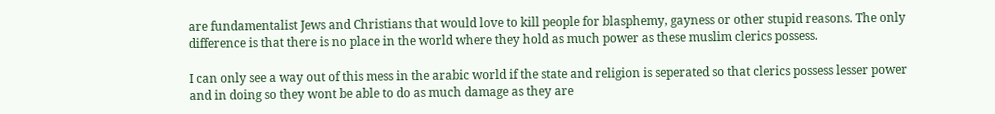are fundamentalist Jews and Christians that would love to kill people for blasphemy, gayness or other stupid reasons. The only difference is that there is no place in the world where they hold as much power as these muslim clerics possess.

I can only see a way out of this mess in the arabic world if the state and religion is seperated so that clerics possess lesser power and in doing so they wont be able to do as much damage as they are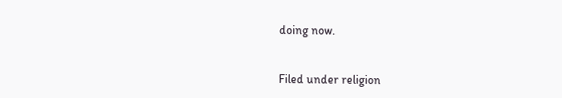doing now.


Filed under religion